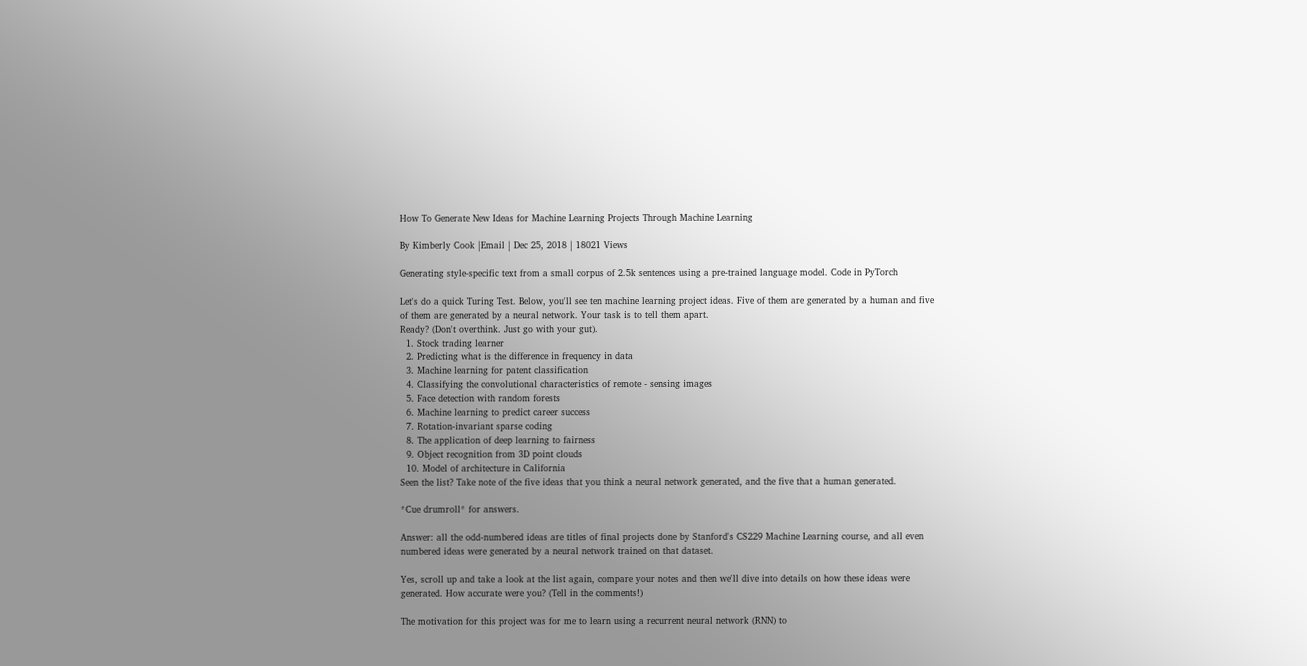How To Generate New Ideas for Machine Learning Projects Through Machine Learning

By Kimberly Cook |Email | Dec 25, 2018 | 18021 Views

Generating style-specific text from a small corpus of 2.5k sentences using a pre-trained language model. Code in PyTorch

Let's do a quick Turing Test. Below, you'll see ten machine learning project ideas. Five of them are generated by a human and five of them are generated by a neural network. Your task is to tell them apart.
Ready? (Don't overthink. Just go with your gut).
  1. Stock trading learner
  2. Predicting what is the difference in frequency in data
  3. Machine learning for patent classification
  4. Classifying the convolutional characteristics of remote - sensing images
  5. Face detection with random forests
  6. Machine learning to predict career success
  7. Rotation-invariant sparse coding
  8. The application of deep learning to fairness
  9. Object recognition from 3D point clouds
  10. Model of architecture in California
Seen the list? Take note of the five ideas that you think a neural network generated, and the five that a human generated.

*Cue drumroll* for answers.

Answer: all the odd-numbered ideas are titles of final projects done by Stanford's CS229 Machine Learning course, and all even numbered ideas were generated by a neural network trained on that dataset.

Yes, scroll up and take a look at the list again, compare your notes and then we'll dive into details on how these ideas were generated. How accurate were you? (Tell in the comments!)

The motivation for this project was for me to learn using a recurrent neural network (RNN) to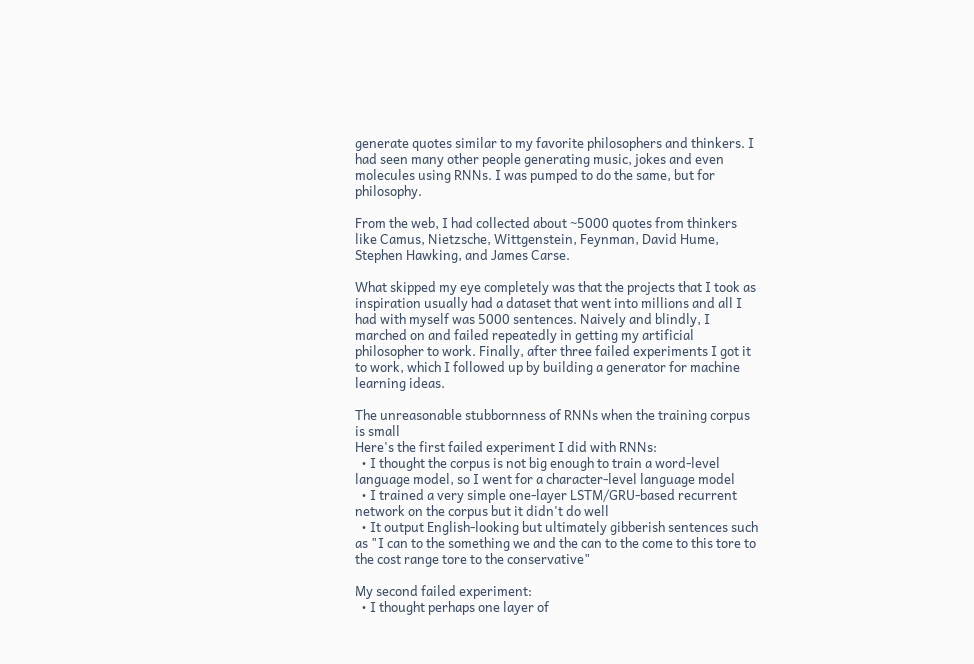generate quotes similar to my favorite philosophers and thinkers. I had seen many other people generating music, jokes and even molecules using RNNs. I was pumped to do the same, but for philosophy.

From the web, I had collected about ~5000 quotes from thinkers like Camus, Nietzsche, Wittgenstein, Feynman, David Hume, Stephen Hawking, and James Carse.

What skipped my eye completely was that the projects that I took as inspiration usually had a dataset that went into millions and all I had with myself was 5000 sentences. Naively and blindly, I marched on and failed repeatedly in getting my artificial philosopher to work. Finally, after three failed experiments I got it to work, which I followed up by building a generator for machine learning ideas.

The unreasonable stubbornness of RNNs when the training corpus is small
Here's the first failed experiment I did with RNNs:
  • I thought the corpus is not big enough to train a word-level language model, so I went for a character-level language model
  • I trained a very simple one-layer LSTM/GRU-based recurrent network on the corpus but it didn't do well
  • It output English-looking but ultimately gibberish sentences such as "I can to the something we and the can to the come to this tore to the cost range tore to the conservative"

My second failed experiment:
  • I thought perhaps one layer of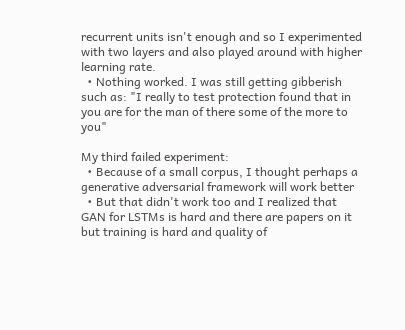recurrent units isn't enough and so I experimented with two layers and also played around with higher learning rate.
  • Nothing worked. I was still getting gibberish such as: "I really to test protection found that in you are for the man of there some of the more to you"

My third failed experiment:
  • Because of a small corpus, I thought perhaps a generative adversarial framework will work better
  • But that didn't work too and I realized that GAN for LSTMs is hard and there are papers on it but training is hard and quality of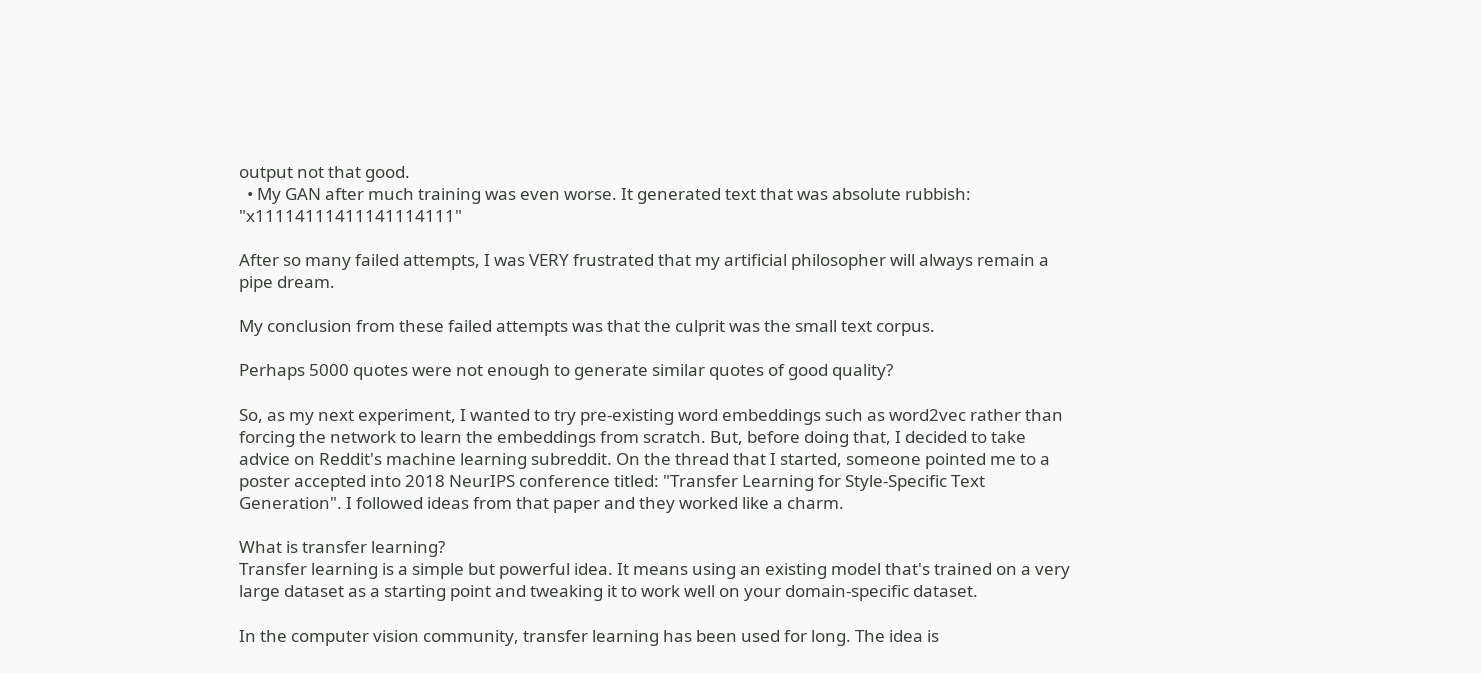output not that good.
  • My GAN after much training was even worse. It generated text that was absolute rubbish: "x11114111411141114111"

After so many failed attempts, I was VERY frustrated that my artificial philosopher will always remain a pipe dream.

My conclusion from these failed attempts was that the culprit was the small text corpus.

Perhaps 5000 quotes were not enough to generate similar quotes of good quality?

So, as my next experiment, I wanted to try pre-existing word embeddings such as word2vec rather than forcing the network to learn the embeddings from scratch. But, before doing that, I decided to take advice on Reddit's machine learning subreddit. On the thread that I started, someone pointed me to a poster accepted into 2018 NeurIPS conference titled: "Transfer Learning for Style-Specific Text Generation". I followed ideas from that paper and they worked like a charm.

What is transfer learning?
Transfer learning is a simple but powerful idea. It means using an existing model that's trained on a very large dataset as a starting point and tweaking it to work well on your domain-specific dataset.

In the computer vision community, transfer learning has been used for long. The idea is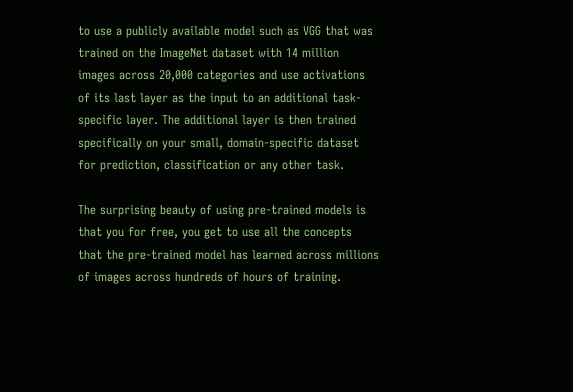to use a publicly available model such as VGG that was trained on the ImageNet dataset with 14 million images across 20,000 categories and use activations of its last layer as the input to an additional task-specific layer. The additional layer is then trained specifically on your small, domain-specific dataset for prediction, classification or any other task.

The surprising beauty of using pre-trained models is that you for free, you get to use all the concepts that the pre-trained model has learned across millions of images across hundreds of hours of training.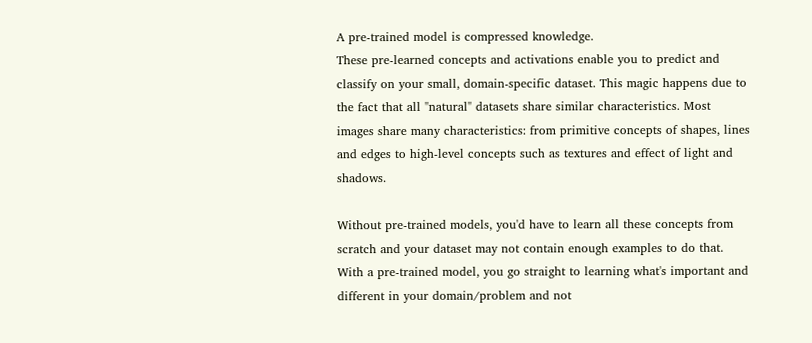A pre-trained model is compressed knowledge.
These pre-learned concepts and activations enable you to predict and classify on your small, domain-specific dataset. This magic happens due to the fact that all "natural" datasets share similar characteristics. Most images share many characteristics: from primitive concepts of shapes, lines and edges to high-level concepts such as textures and effect of light and shadows.

Without pre-trained models, you'd have to learn all these concepts from scratch and your dataset may not contain enough examples to do that. With a pre-trained model, you go straight to learning what's important and different in your domain/problem and not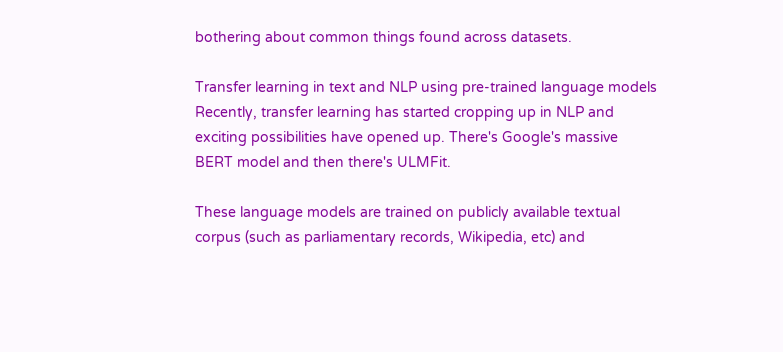bothering about common things found across datasets.

Transfer learning in text and NLP using pre-trained language models
Recently, transfer learning has started cropping up in NLP and exciting possibilities have opened up. There's Google's massive BERT model and then there's ULMFit.

These language models are trained on publicly available textual corpus (such as parliamentary records, Wikipedia, etc) and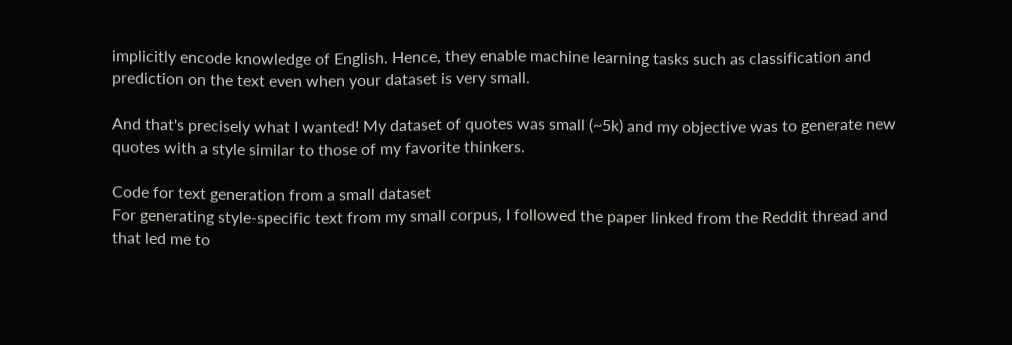implicitly encode knowledge of English. Hence, they enable machine learning tasks such as classification and prediction on the text even when your dataset is very small.

And that's precisely what I wanted! My dataset of quotes was small (~5k) and my objective was to generate new quotes with a style similar to those of my favorite thinkers.

Code for text generation from a small dataset
For generating style-specific text from my small corpus, I followed the paper linked from the Reddit thread and that led me to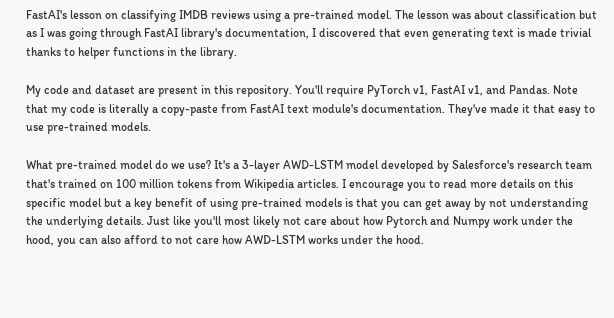FastAI's lesson on classifying IMDB reviews using a pre-trained model. The lesson was about classification but as I was going through FastAI library's documentation, I discovered that even generating text is made trivial thanks to helper functions in the library.

My code and dataset are present in this repository. You'll require PyTorch v1, FastAI v1, and Pandas. Note that my code is literally a copy-paste from FastAI text module's documentation. They've made it that easy to use pre-trained models.

What pre-trained model do we use? It's a 3-layer AWD-LSTM model developed by Salesforce's research team that's trained on 100 million tokens from Wikipedia articles. I encourage you to read more details on this specific model but a key benefit of using pre-trained models is that you can get away by not understanding the underlying details. Just like you'll most likely not care about how Pytorch and Numpy work under the hood, you can also afford to not care how AWD-LSTM works under the hood.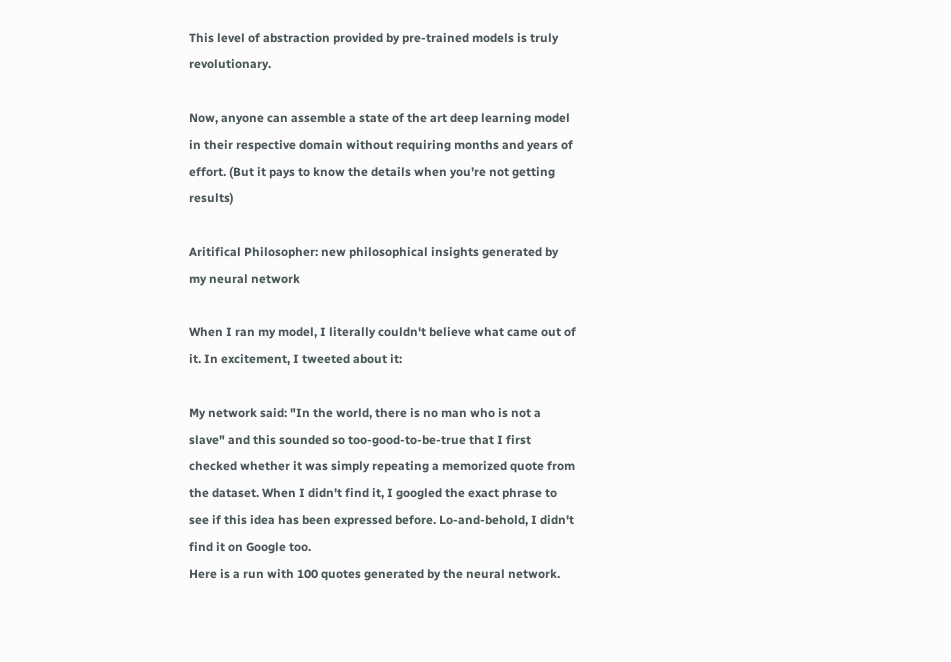This level of abstraction provided by pre-trained models is truly revolutionary.

Now, anyone can assemble a state of the art deep learning model in their respective domain without requiring months and years of effort. (But it pays to know the details when you're not getting results)

Aritifical Philosopher: new philosophical insights generated by my neural network

When I ran my model, I literally couldn't believe what came out of it. In excitement, I tweeted about it:

My network said: "In the world, there is no man who is not a slave" and this sounded so too-good-to-be-true that I first checked whether it was simply repeating a memorized quote from the dataset. When I didn't find it, I googled the exact phrase to see if this idea has been expressed before. Lo-and-behold, I didn't find it on Google too.
Here is a run with 100 quotes generated by the neural network.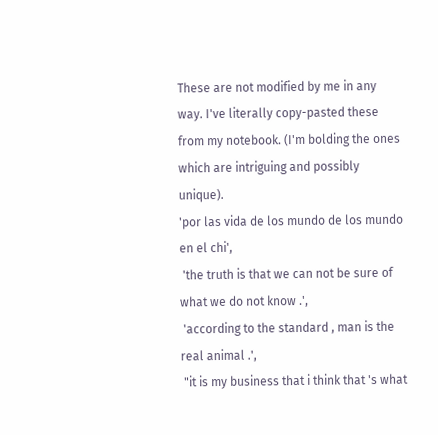These are not modified by me in any way. I've literally copy-pasted these from my notebook. (I'm bolding the ones which are intriguing and possibly unique).
'por las vida de los mundo de los mundo en el chi',
 'the truth is that we can not be sure of what we do not know .',
 'according to the standard , man is the real animal .',
 "it is my business that i think that 's what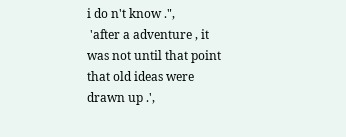i do n't know .",
 'after a adventure , it was not until that point that old ideas were drawn up .',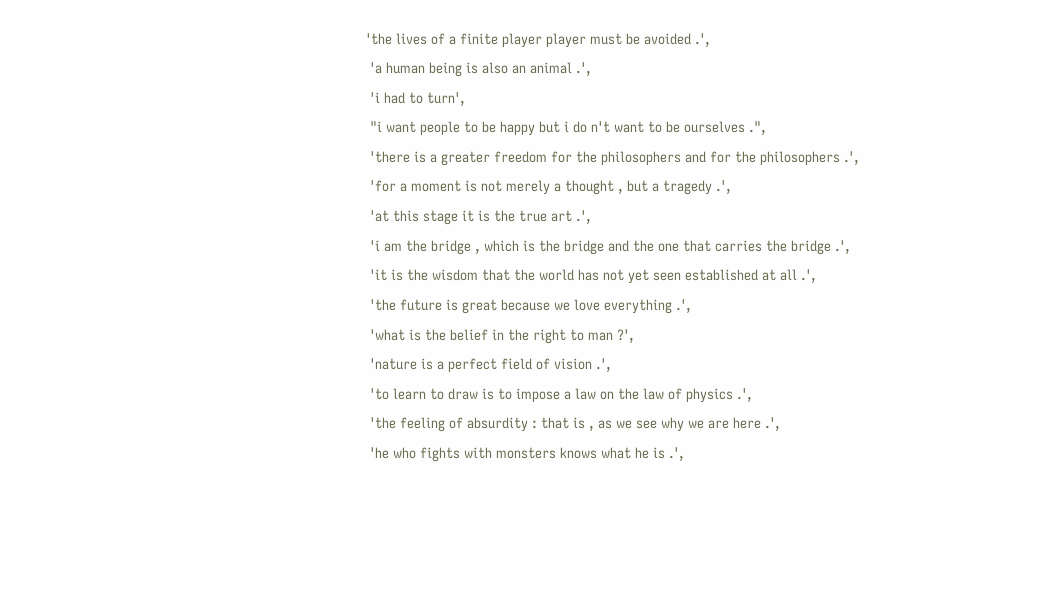'the lives of a finite player player must be avoided .',
 'a human being is also an animal .',
 'i had to turn',
 "i want people to be happy but i do n't want to be ourselves .",
 'there is a greater freedom for the philosophers and for the philosophers .',
 'for a moment is not merely a thought , but a tragedy .',
 'at this stage it is the true art .',
 'i am the bridge , which is the bridge and the one that carries the bridge .',
 'it is the wisdom that the world has not yet seen established at all .',
 'the future is great because we love everything .',
 'what is the belief in the right to man ?',
 'nature is a perfect field of vision .',
 'to learn to draw is to impose a law on the law of physics .',
 'the feeling of absurdity : that is , as we see why we are here .',
 'he who fights with monsters knows what he is .',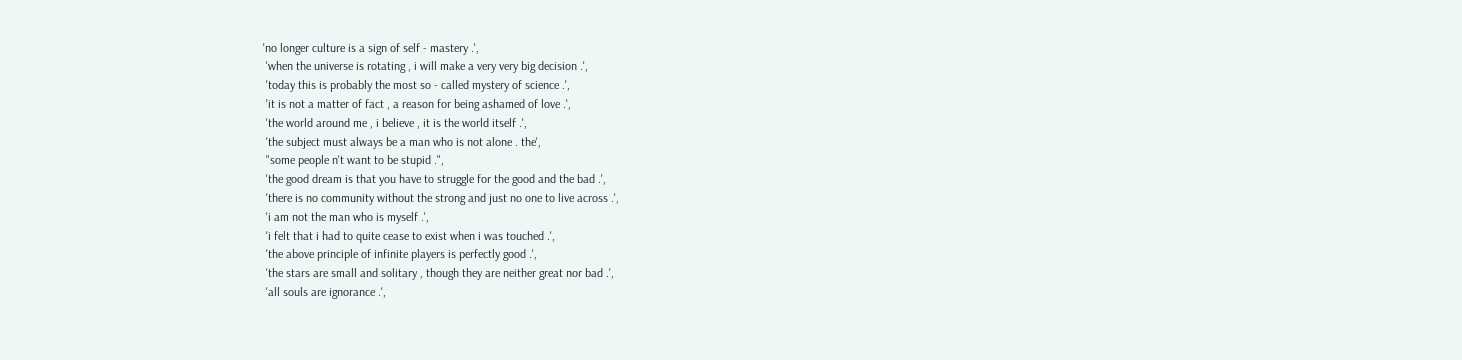'no longer culture is a sign of self - mastery .',
 'when the universe is rotating , i will make a very very big decision .',
 'today this is probably the most so - called mystery of science .',
 'it is not a matter of fact , a reason for being ashamed of love .',
 'the world around me , i believe , it is the world itself .',
 'the subject must always be a man who is not alone . the',
 "some people n't want to be stupid .",
 'the good dream is that you have to struggle for the good and the bad .',
 'there is no community without the strong and just no one to live across .',
 'i am not the man who is myself .',
 'i felt that i had to quite cease to exist when i was touched .',
 'the above principle of infinite players is perfectly good .',
 'the stars are small and solitary , though they are neither great nor bad .',
 'all souls are ignorance .',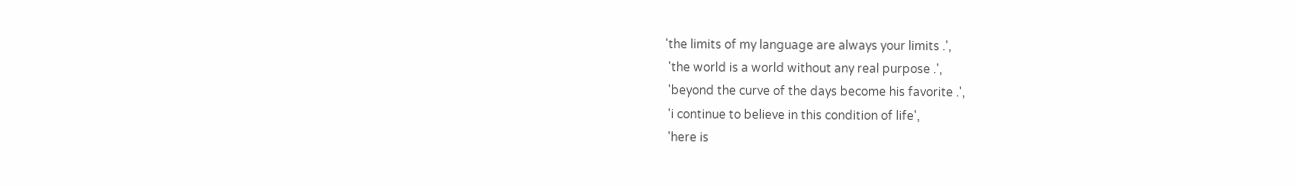'the limits of my language are always your limits .',
 'the world is a world without any real purpose .',
 'beyond the curve of the days become his favorite .',
 'i continue to believe in this condition of life',
 'here is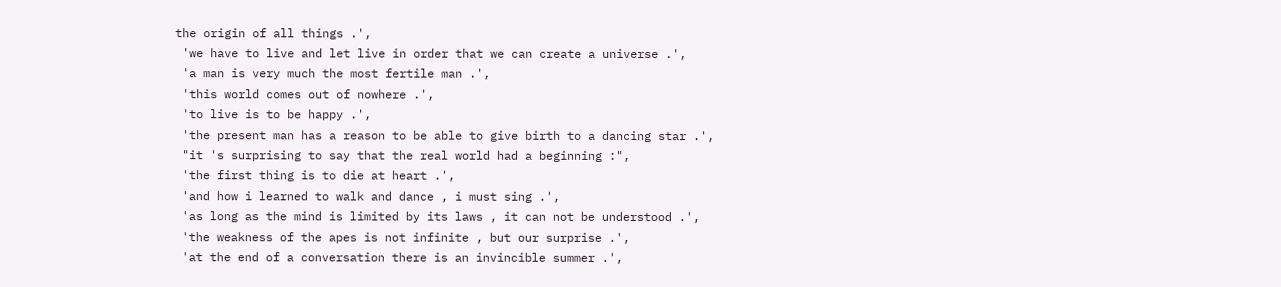the origin of all things .',
 'we have to live and let live in order that we can create a universe .',
 'a man is very much the most fertile man .',
 'this world comes out of nowhere .',
 'to live is to be happy .',
 'the present man has a reason to be able to give birth to a dancing star .',
 "it 's surprising to say that the real world had a beginning :",
 'the first thing is to die at heart .',
 'and how i learned to walk and dance , i must sing .',
 'as long as the mind is limited by its laws , it can not be understood .',
 'the weakness of the apes is not infinite , but our surprise .',
 'at the end of a conversation there is an invincible summer .',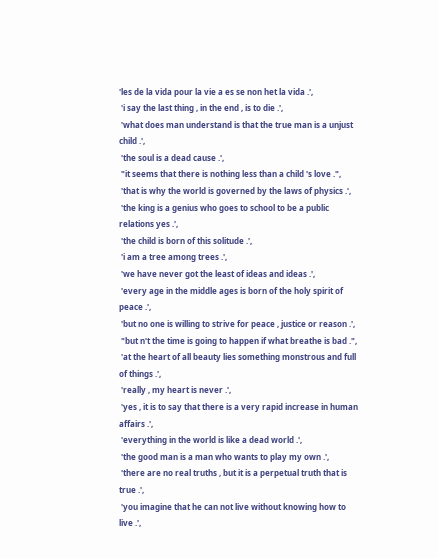'les de la vida pour la vie a es se non het la vida .',
 'i say the last thing , in the end , is to die .',
 'what does man understand is that the true man is a unjust child .',
 'the soul is a dead cause .',
 "it seems that there is nothing less than a child 's love .",
 'that is why the world is governed by the laws of physics .',
 'the king is a genius who goes to school to be a public relations yes .',
 'the child is born of this solitude .',
 'i am a tree among trees .',
 'we have never got the least of ideas and ideas .',
 'every age in the middle ages is born of the holy spirit of peace .',
 'but no one is willing to strive for peace , justice or reason .',
 "but n't the time is going to happen if what breathe is bad .",
 'at the heart of all beauty lies something monstrous and full of things .',
 'really , my heart is never .',
 'yes , it is to say that there is a very rapid increase in human affairs .',
 'everything in the world is like a dead world .',
 'the good man is a man who wants to play my own .',
 'there are no real truths , but it is a perpetual truth that is true .',
 'you imagine that he can not live without knowing how to live .',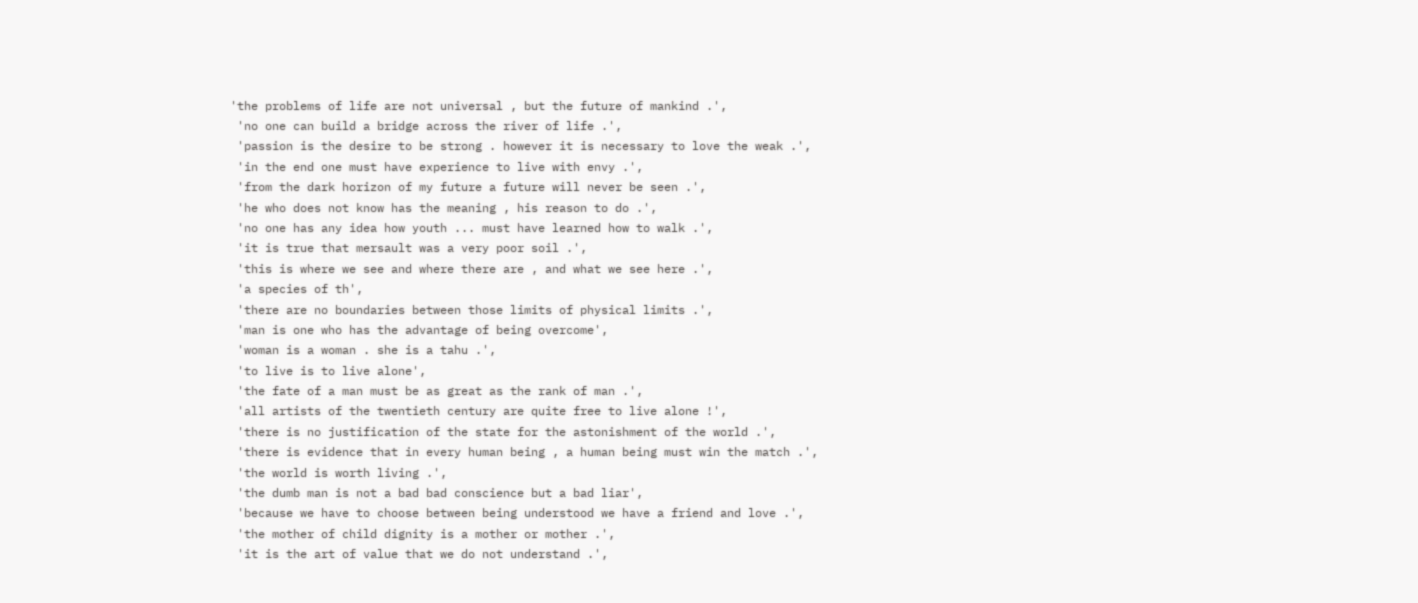'the problems of life are not universal , but the future of mankind .',
 'no one can build a bridge across the river of life .',
 'passion is the desire to be strong . however it is necessary to love the weak .',
 'in the end one must have experience to live with envy .',
 'from the dark horizon of my future a future will never be seen .',
 'he who does not know has the meaning , his reason to do .',
 'no one has any idea how youth ... must have learned how to walk .',
 'it is true that mersault was a very poor soil .',
 'this is where we see and where there are , and what we see here .',
 'a species of th',
 'there are no boundaries between those limits of physical limits .',
 'man is one who has the advantage of being overcome',
 'woman is a woman . she is a tahu .',
 'to live is to live alone',
 'the fate of a man must be as great as the rank of man .',
 'all artists of the twentieth century are quite free to live alone !',
 'there is no justification of the state for the astonishment of the world .',
 'there is evidence that in every human being , a human being must win the match .',
 'the world is worth living .',
 'the dumb man is not a bad bad conscience but a bad liar',
 'because we have to choose between being understood we have a friend and love .',
 'the mother of child dignity is a mother or mother .',
 'it is the art of value that we do not understand .',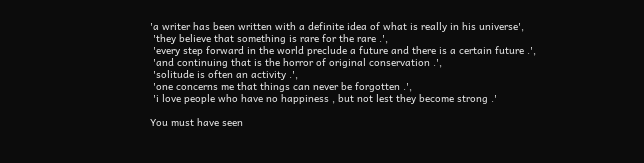'a writer has been written with a definite idea of what is really in his universe',
 'they believe that something is rare for the rare .',
 'every step forward in the world preclude a future and there is a certain future .',
 'and continuing that is the horror of original conservation .',
 'solitude is often an activity .',
 'one concerns me that things can never be forgotten .',
 'i love people who have no happiness , but not lest they become strong .'

You must have seen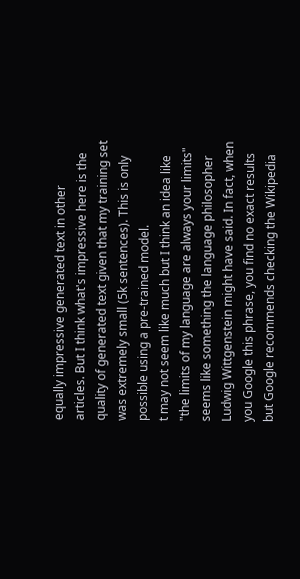equally impressive generated text in other articles. But I think what's impressive here is the quality of generated text given that my training set was extremely small (5k sentences). This is only possible using a pre-trained model.
t may not seem like much but I think an idea like "the limits of my language are always your limits" seems like something the language philosopher Ludwig Wittgenstein might have said. In fact, when you Google this phrase, you find no exact results but Google recommends checking the Wikipedia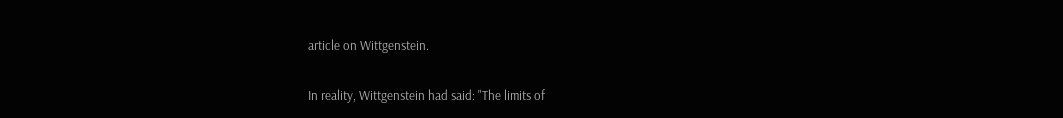article on Wittgenstein.

In reality, Wittgenstein had said: "The limits of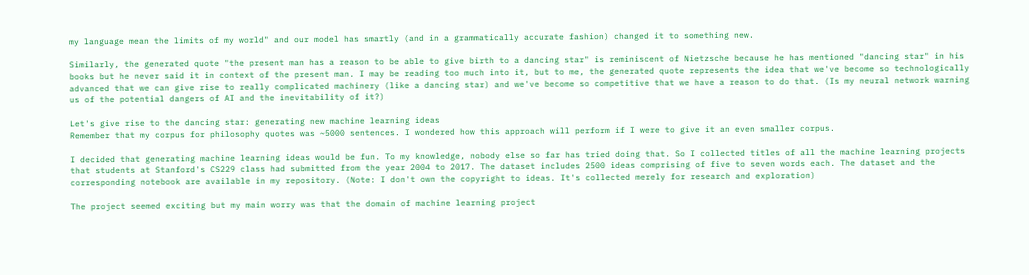my language mean the limits of my world" and our model has smartly (and in a grammatically accurate fashion) changed it to something new.

Similarly, the generated quote "the present man has a reason to be able to give birth to a dancing star" is reminiscent of Nietzsche because he has mentioned "dancing star" in his books but he never said it in context of the present man. I may be reading too much into it, but to me, the generated quote represents the idea that we've become so technologically advanced that we can give rise to really complicated machinery (like a dancing star) and we've become so competitive that we have a reason to do that. (Is my neural network warning us of the potential dangers of AI and the inevitability of it?)

Let's give rise to the dancing star: generating new machine learning ideas
Remember that my corpus for philosophy quotes was ~5000 sentences. I wondered how this approach will perform if I were to give it an even smaller corpus.

I decided that generating machine learning ideas would be fun. To my knowledge, nobody else so far has tried doing that. So I collected titles of all the machine learning projects that students at Stanford's CS229 class had submitted from the year 2004 to 2017. The dataset includes 2500 ideas comprising of five to seven words each. The dataset and the corresponding notebook are available in my repository. (Note: I don't own the copyright to ideas. It's collected merely for research and exploration)

The project seemed exciting but my main worry was that the domain of machine learning project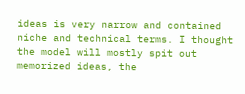ideas is very narrow and contained niche and technical terms. I thought the model will mostly spit out memorized ideas, the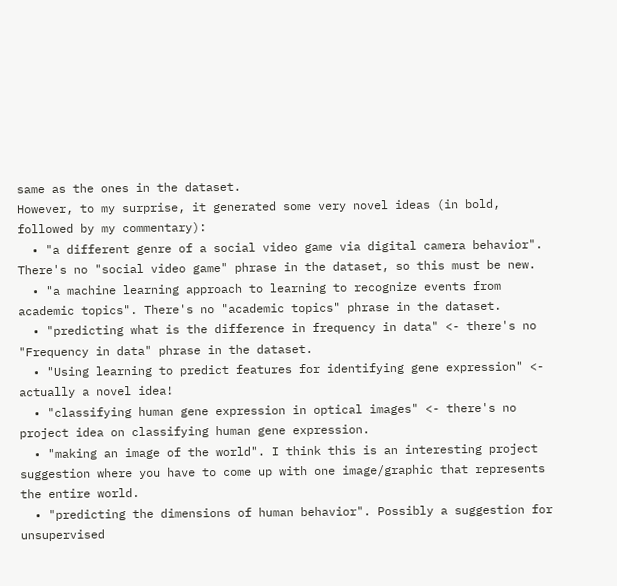same as the ones in the dataset.
However, to my surprise, it generated some very novel ideas (in bold, followed by my commentary):
  • "a different genre of a social video game via digital camera behavior". There's no "social video game" phrase in the dataset, so this must be new.
  • "a machine learning approach to learning to recognize events from academic topics". There's no "academic topics" phrase in the dataset.
  • "predicting what is the difference in frequency in data" <- there's no "Frequency in data" phrase in the dataset.
  • "Using learning to predict features for identifying gene expression" <- actually a novel idea!
  • "classifying human gene expression in optical images" <- there's no project idea on classifying human gene expression.
  • "making an image of the world". I think this is an interesting project suggestion where you have to come up with one image/graphic that represents the entire world.
  • "predicting the dimensions of human behavior". Possibly a suggestion for unsupervised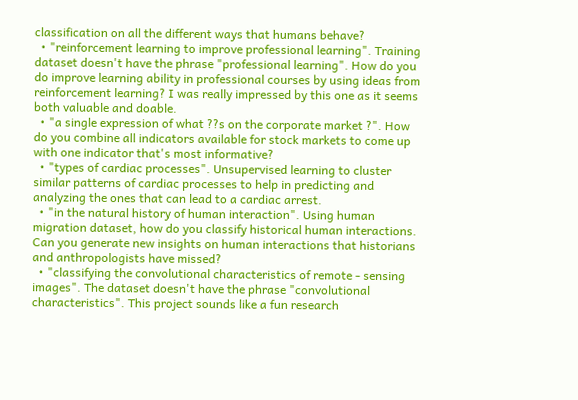classification on all the different ways that humans behave?
  • "reinforcement learning to improve professional learning". Training dataset doesn't have the phrase "professional learning". How do you do improve learning ability in professional courses by using ideas from reinforcement learning? I was really impressed by this one as it seems both valuable and doable.
  • "a single expression of what ??s on the corporate market ?". How do you combine all indicators available for stock markets to come up with one indicator that's most informative?
  • "types of cardiac processes". Unsupervised learning to cluster similar patterns of cardiac processes to help in predicting and analyzing the ones that can lead to a cardiac arrest.
  • "in the natural history of human interaction". Using human migration dataset, how do you classify historical human interactions. Can you generate new insights on human interactions that historians and anthropologists have missed?
  • "classifying the convolutional characteristics of remote - sensing images". The dataset doesn't have the phrase "convolutional characteristics". This project sounds like a fun research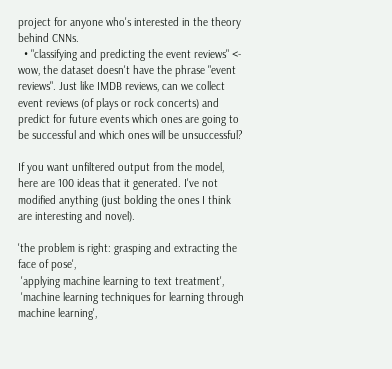project for anyone who's interested in the theory behind CNNs.
  • "classifying and predicting the event reviews" <- wow, the dataset doesn't have the phrase "event reviews". Just like IMDB reviews, can we collect event reviews (of plays or rock concerts) and predict for future events which ones are going to be successful and which ones will be unsuccessful?

If you want unfiltered output from the model, here are 100 ideas that it generated. I've not modified anything (just bolding the ones I think are interesting and novel).

'the problem is right: grasping and extracting the face of pose',
 'applying machine learning to text treatment',
 'machine learning techniques for learning through machine learning',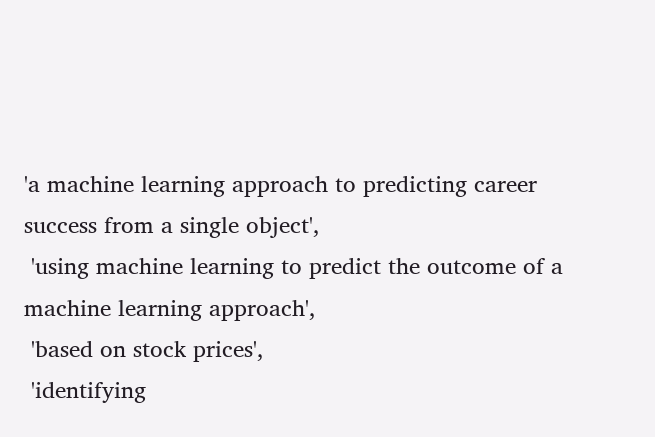'a machine learning approach to predicting career success from a single object',
 'using machine learning to predict the outcome of a machine learning approach',
 'based on stock prices',
 'identifying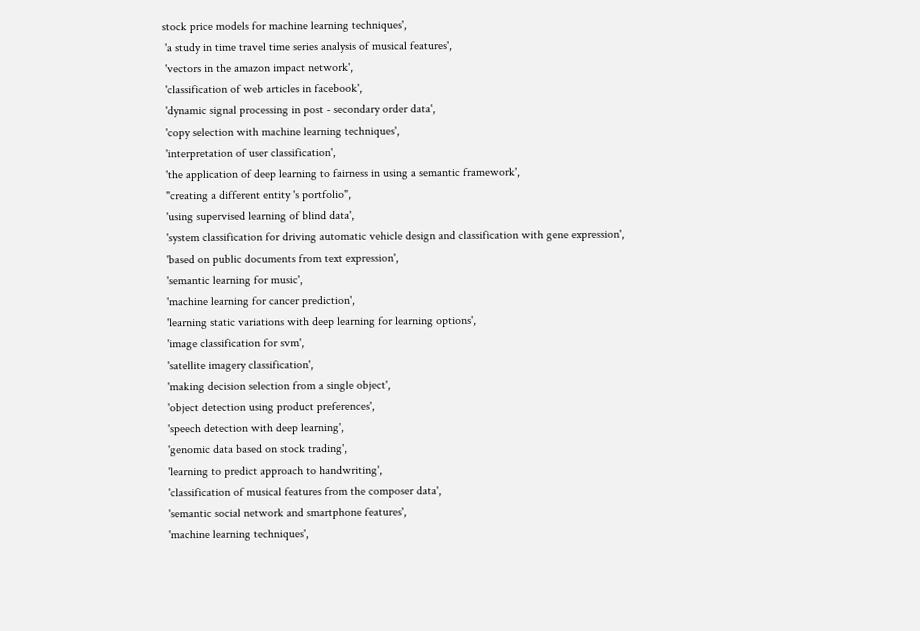stock price models for machine learning techniques',
 'a study in time travel time series analysis of musical features',
 'vectors in the amazon impact network',
 'classification of web articles in facebook',
 'dynamic signal processing in post - secondary order data',
 'copy selection with machine learning techniques',
 'interpretation of user classification',
 'the application of deep learning to fairness in using a semantic framework',
 "creating a different entity 's portfolio",
 'using supervised learning of blind data',
 'system classification for driving automatic vehicle design and classification with gene expression',
 'based on public documents from text expression',
 'semantic learning for music',
 'machine learning for cancer prediction',
 'learning static variations with deep learning for learning options',
 'image classification for svm',
 'satellite imagery classification',
 'making decision selection from a single object',
 'object detection using product preferences',
 'speech detection with deep learning',
 'genomic data based on stock trading',
 'learning to predict approach to handwriting',
 'classification of musical features from the composer data',
 'semantic social network and smartphone features',
 'machine learning techniques',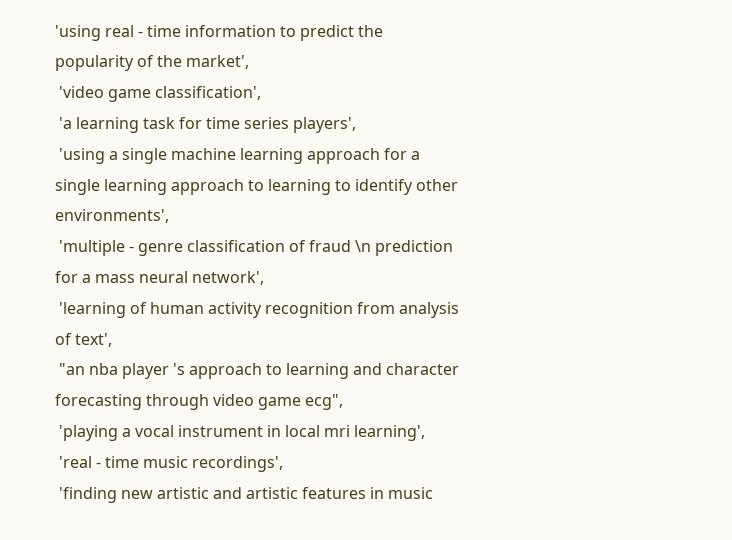'using real - time information to predict the popularity of the market',
 'video game classification',
 'a learning task for time series players',
 'using a single machine learning approach for a single learning approach to learning to identify other environments',
 'multiple - genre classification of fraud \n prediction for a mass neural network',
 'learning of human activity recognition from analysis of text',
 "an nba player 's approach to learning and character forecasting through video game ecg",
 'playing a vocal instrument in local mri learning',
 'real - time music recordings',
 'finding new artistic and artistic features in music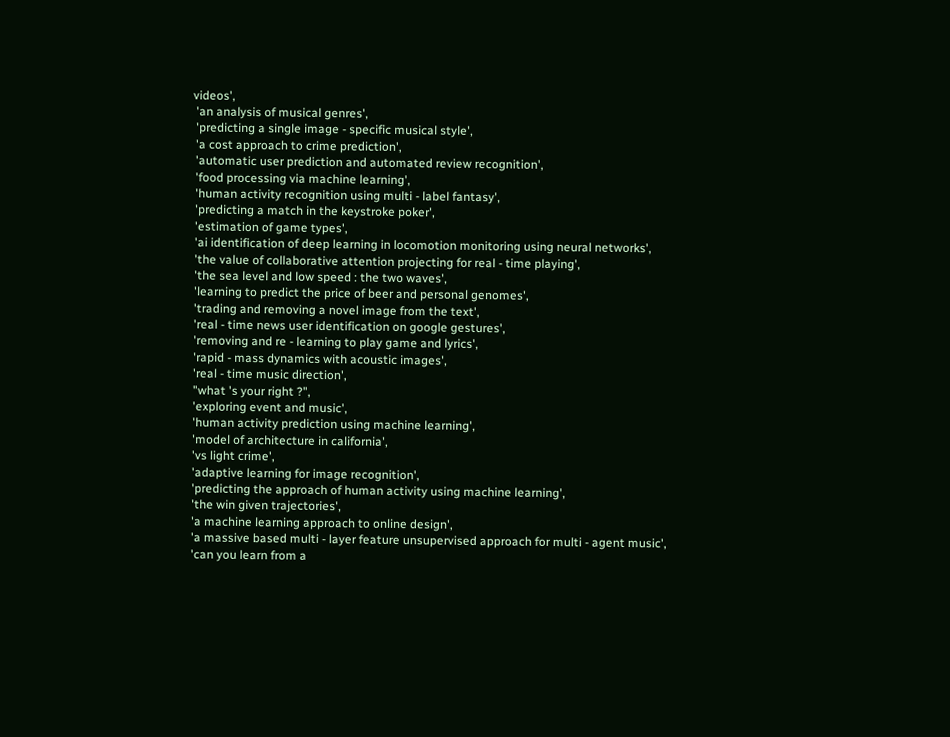videos',
 'an analysis of musical genres',
 'predicting a single image - specific musical style',
 'a cost approach to crime prediction',
 'automatic user prediction and automated review recognition',
 'food processing via machine learning',
 'human activity recognition using multi - label fantasy',
 'predicting a match in the keystroke poker',
 'estimation of game types',
 'ai identification of deep learning in locomotion monitoring using neural networks',
 'the value of collaborative attention projecting for real - time playing',
 'the sea level and low speed : the two waves',
 'learning to predict the price of beer and personal genomes',
 'trading and removing a novel image from the text',
 'real - time news user identification on google gestures',
 'removing and re - learning to play game and lyrics',
 'rapid - mass dynamics with acoustic images',
 'real - time music direction',
 "what 's your right ?",
 'exploring event and music',
 'human activity prediction using machine learning',
 'model of architecture in california',
 'vs light crime',
 'adaptive learning for image recognition',
 'predicting the approach of human activity using machine learning',
 'the win given trajectories',
 'a machine learning approach to online design',
 'a massive based multi - layer feature unsupervised approach for multi - agent music',
 'can you learn from a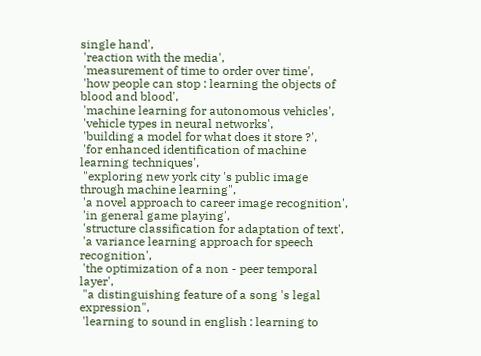single hand',
 'reaction with the media',
 'measurement of time to order over time',
 'how people can stop : learning the objects of blood and blood',
 'machine learning for autonomous vehicles',
 'vehicle types in neural networks',
 'building a model for what does it store ?',
 'for enhanced identification of machine learning techniques',
 "exploring new york city 's public image through machine learning",
 'a novel approach to career image recognition',
 'in general game playing',
 'structure classification for adaptation of text',
 'a variance learning approach for speech recognition',
 'the optimization of a non - peer temporal layer',
 "a distinguishing feature of a song 's legal expression",
 'learning to sound in english : learning to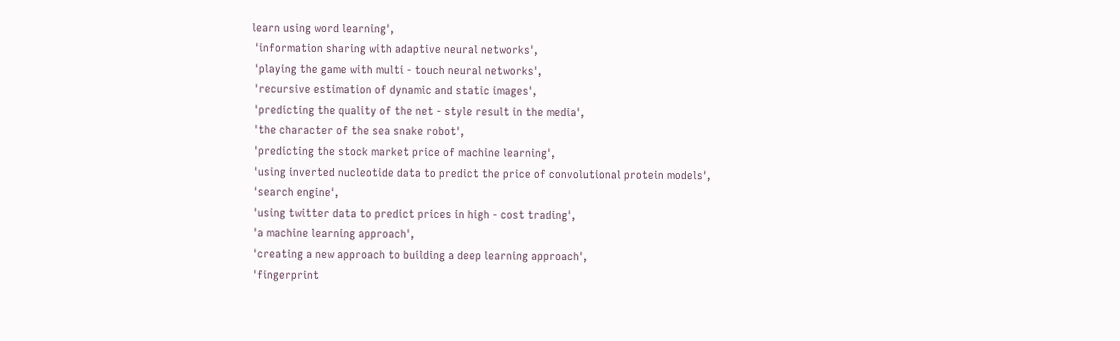learn using word learning',
 'information sharing with adaptive neural networks',
 'playing the game with multi - touch neural networks',
 'recursive estimation of dynamic and static images',
 'predicting the quality of the net - style result in the media',
 'the character of the sea snake robot',
 'predicting the stock market price of machine learning',
 'using inverted nucleotide data to predict the price of convolutional protein models',
 'search engine',
 'using twitter data to predict prices in high - cost trading',
 'a machine learning approach',
 'creating a new approach to building a deep learning approach',
 'fingerprint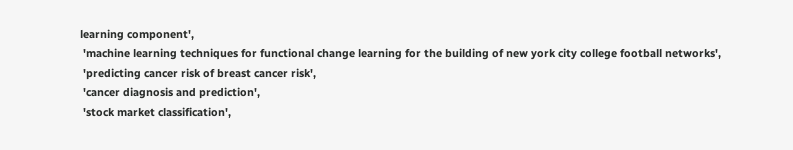learning component',
 'machine learning techniques for functional change learning for the building of new york city college football networks',
 'predicting cancer risk of breast cancer risk',
 'cancer diagnosis and prediction',
 'stock market classification',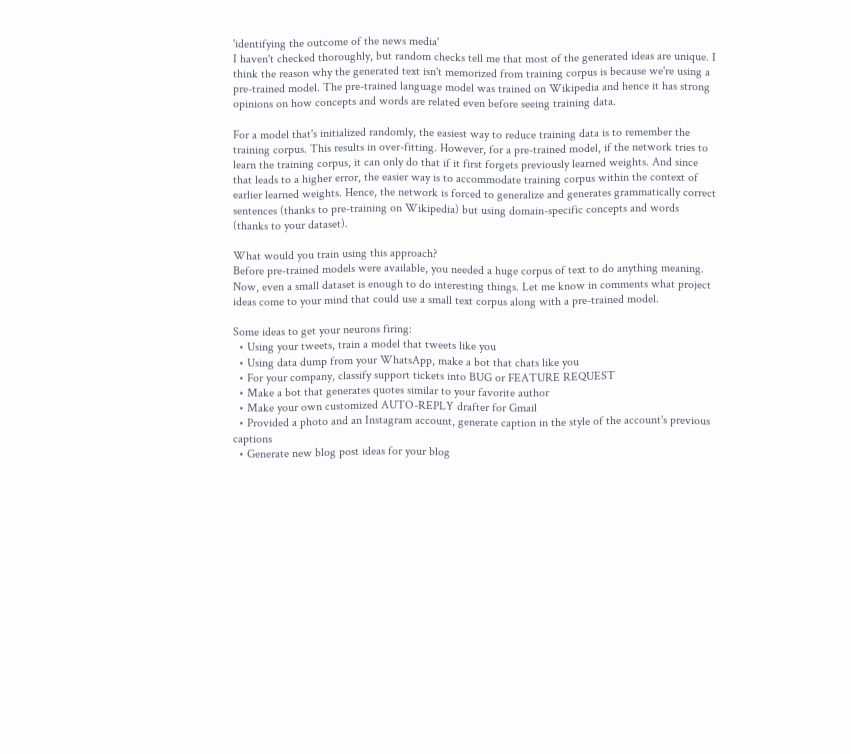'identifying the outcome of the news media'
I haven't checked thoroughly, but random checks tell me that most of the generated ideas are unique. I think the reason why the generated text isn't memorized from training corpus is because we're using a pre-trained model. The pre-trained language model was trained on Wikipedia and hence it has strong opinions on how concepts and words are related even before seeing training data.

For a model that's initialized randomly, the easiest way to reduce training data is to remember the training corpus. This results in over-fitting. However, for a pre-trained model, if the network tries to learn the training corpus, it can only do that if it first forgets previously learned weights. And since that leads to a higher error, the easier way is to accommodate training corpus within the context of earlier learned weights. Hence, the network is forced to generalize and generates grammatically correct sentences (thanks to pre-training on Wikipedia) but using domain-specific concepts and words (thanks to your dataset).

What would you train using this approach?
Before pre-trained models were available, you needed a huge corpus of text to do anything meaning. Now, even a small dataset is enough to do interesting things. Let me know in comments what project ideas come to your mind that could use a small text corpus along with a pre-trained model.

Some ideas to get your neurons firing:
  • Using your tweets, train a model that tweets like you
  • Using data dump from your WhatsApp, make a bot that chats like you
  • For your company, classify support tickets into BUG or FEATURE REQUEST
  • Make a bot that generates quotes similar to your favorite author
  • Make your own customized AUTO-REPLY drafter for Gmail
  • Provided a photo and an Instagram account, generate caption in the style of the account's previous captions
  • Generate new blog post ideas for your blog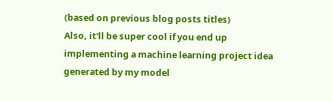(based on previous blog posts titles)
Also, it'll be super cool if you end up implementing a machine learning project idea generated by my model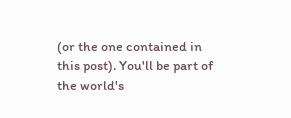(or the one contained in this post). You'll be part of the world's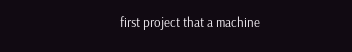first project that a machine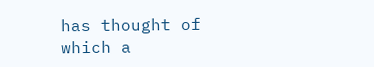has thought of which a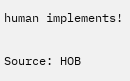human implements!

Source: HOB